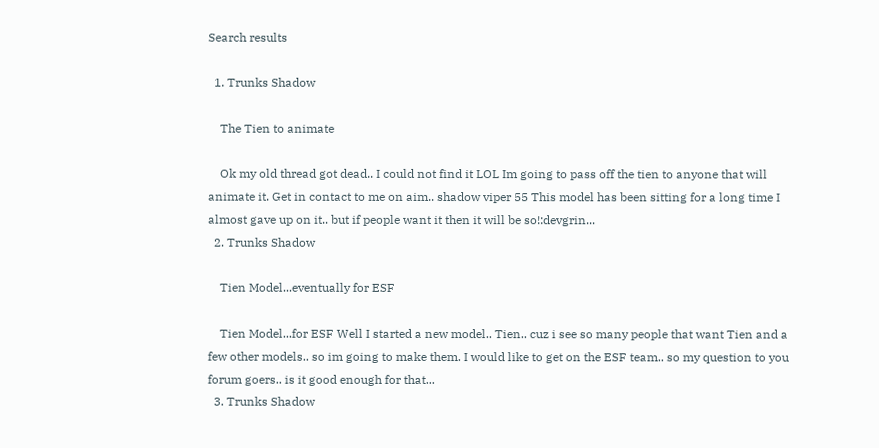Search results

  1. Trunks Shadow

    The Tien to animate

    Ok my old thread got dead.. I could not find it LOL Im going to pass off the tien to anyone that will animate it. Get in contact to me on aim.. shadow viper 55 This model has been sitting for a long time I almost gave up on it.. but if people want it then it will be so!:devgrin...
  2. Trunks Shadow

    Tien Model...eventually for ESF

    Tien Model...for ESF Well I started a new model.. Tien.. cuz i see so many people that want Tien and a few other models.. so im going to make them. I would like to get on the ESF team.. so my question to you forum goers.. is it good enough for that...
  3. Trunks Shadow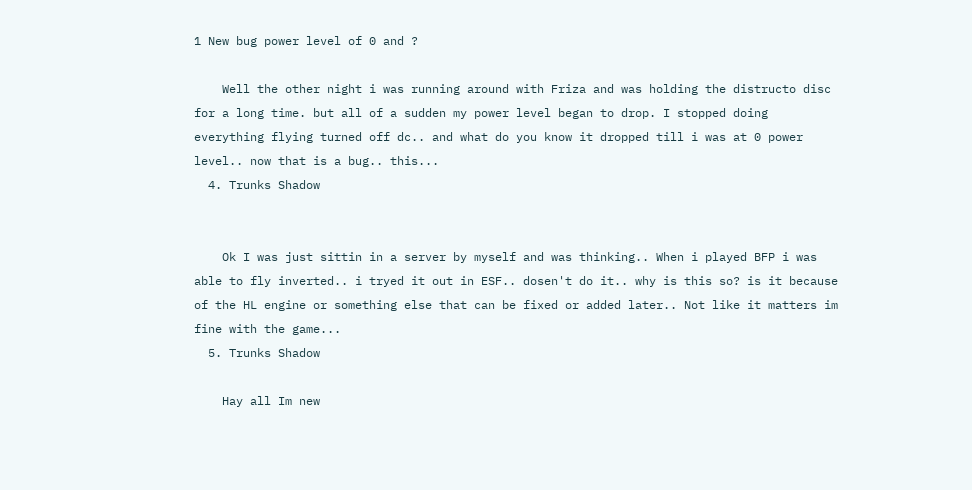1 New bug power level of 0 and ?

    Well the other night i was running around with Friza and was holding the distructo disc for a long time. but all of a sudden my power level began to drop. I stopped doing everything flying turned off dc.. and what do you know it dropped till i was at 0 power level.. now that is a bug.. this...
  4. Trunks Shadow


    Ok I was just sittin in a server by myself and was thinking.. When i played BFP i was able to fly inverted.. i tryed it out in ESF.. dosen't do it.. why is this so? is it because of the HL engine or something else that can be fixed or added later.. Not like it matters im fine with the game...
  5. Trunks Shadow

    Hay all Im new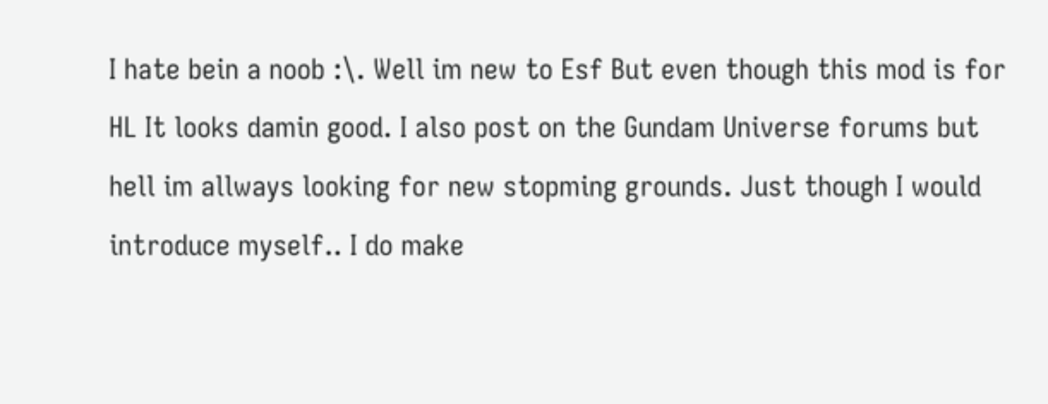I hate bein a noob :\. Well im new to Esf But even though this mod is for HL It looks damin good. I also post on the Gundam Universe forums but hell im allways looking for new stopming grounds. Just though I would introduce myself.. I do make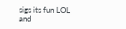sigs its fun LOL and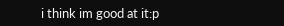i think im good at it:p